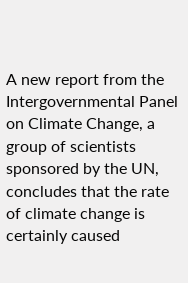A new report from the Intergovernmental Panel on Climate Change, a group of scientists sponsored by the UN, concludes that the rate of climate change is certainly caused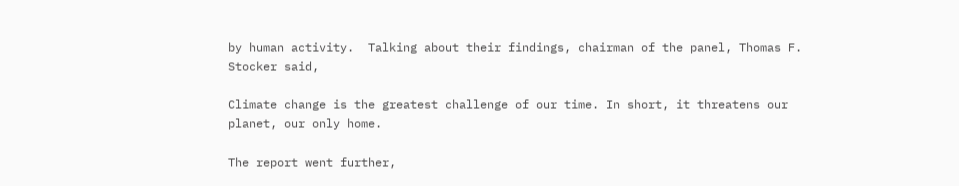by human activity.  Talking about their findings, chairman of the panel, Thomas F. Stocker said,

Climate change is the greatest challenge of our time. In short, it threatens our planet, our only home.

The report went further,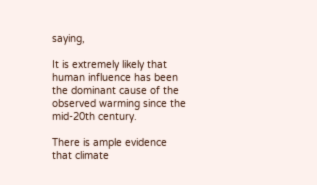saying,

It is extremely likely that human influence has been the dominant cause of the observed warming since the mid-20th century.

There is ample evidence that climate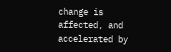change is affected, and accelerated by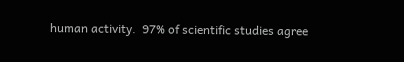human activity.  97% of scientific studies agree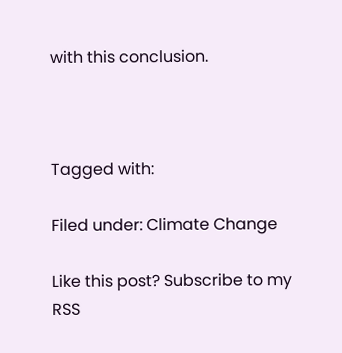with this conclusion.



Tagged with:

Filed under: Climate Change

Like this post? Subscribe to my RSS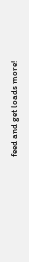feed and get loads more!